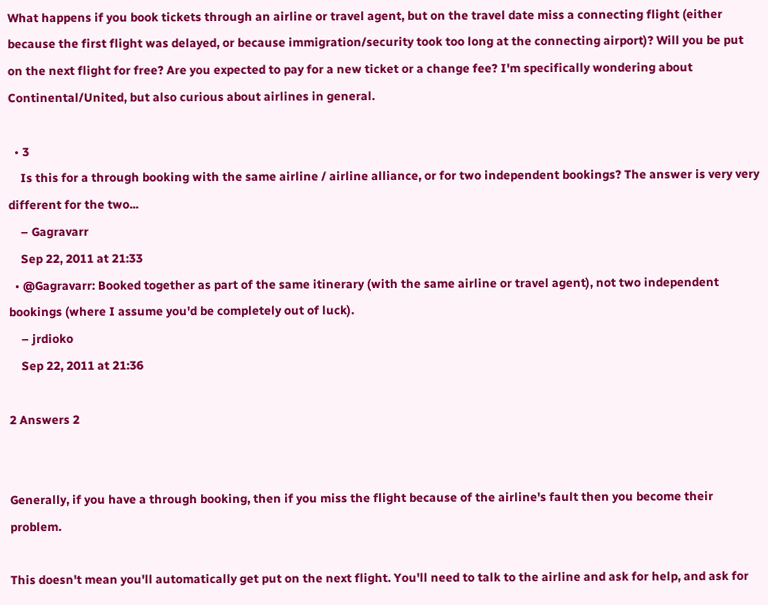What happens if you book tickets through an airline or travel agent, but on the travel date miss a connecting flight (either because the first flight was delayed, or because immigration/security took too long at the connecting airport)? Will you be put on the next flight for free? Are you expected to pay for a new ticket or a change fee? I'm specifically wondering about Continental/United, but also curious about airlines in general.

  • 3
    Is this for a through booking with the same airline / airline alliance, or for two independent bookings? The answer is very very different for the two...
    – Gagravarr
    Sep 22, 2011 at 21:33
  • @Gagravarr: Booked together as part of the same itinerary (with the same airline or travel agent), not two independent bookings (where I assume you'd be completely out of luck).
    – jrdioko
    Sep 22, 2011 at 21:36

2 Answers 2


Generally, if you have a through booking, then if you miss the flight because of the airline's fault then you become their problem.

This doesn't mean you'll automatically get put on the next flight. You'll need to talk to the airline and ask for help, and ask for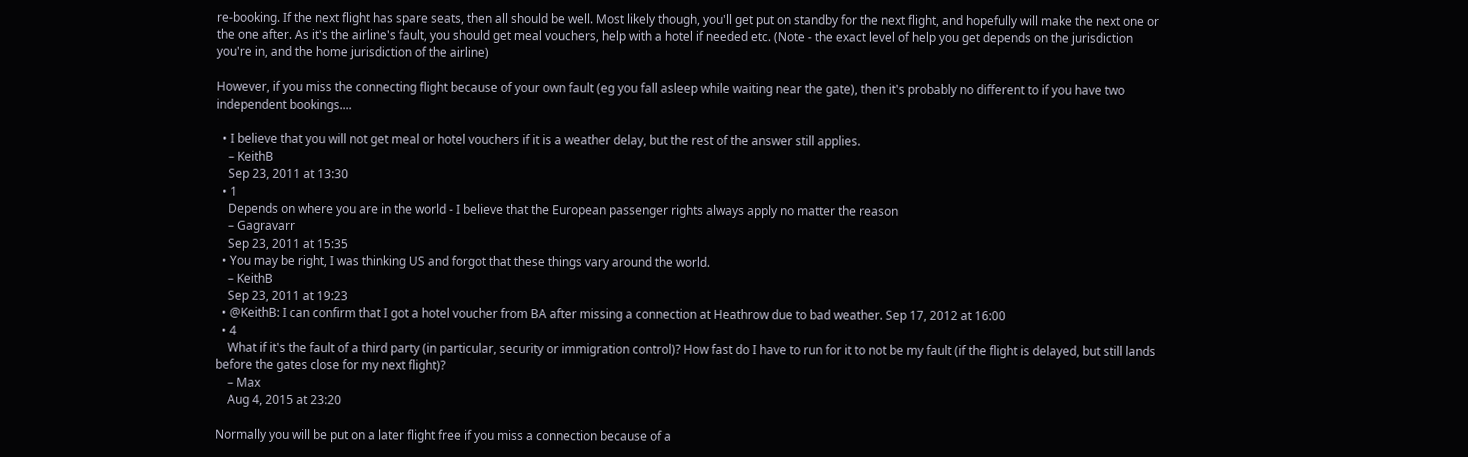re-booking. If the next flight has spare seats, then all should be well. Most likely though, you'll get put on standby for the next flight, and hopefully will make the next one or the one after. As it's the airline's fault, you should get meal vouchers, help with a hotel if needed etc. (Note - the exact level of help you get depends on the jurisdiction you're in, and the home jurisdiction of the airline)

However, if you miss the connecting flight because of your own fault (eg you fall asleep while waiting near the gate), then it's probably no different to if you have two independent bookings....

  • I believe that you will not get meal or hotel vouchers if it is a weather delay, but the rest of the answer still applies.
    – KeithB
    Sep 23, 2011 at 13:30
  • 1
    Depends on where you are in the world - I believe that the European passenger rights always apply no matter the reason
    – Gagravarr
    Sep 23, 2011 at 15:35
  • You may be right, I was thinking US and forgot that these things vary around the world.
    – KeithB
    Sep 23, 2011 at 19:23
  • @KeithB: I can confirm that I got a hotel voucher from BA after missing a connection at Heathrow due to bad weather. Sep 17, 2012 at 16:00
  • 4
    What if it's the fault of a third party (in particular, security or immigration control)? How fast do I have to run for it to not be my fault (if the flight is delayed, but still lands before the gates close for my next flight)?
    – Max
    Aug 4, 2015 at 23:20

Normally you will be put on a later flight free if you miss a connection because of a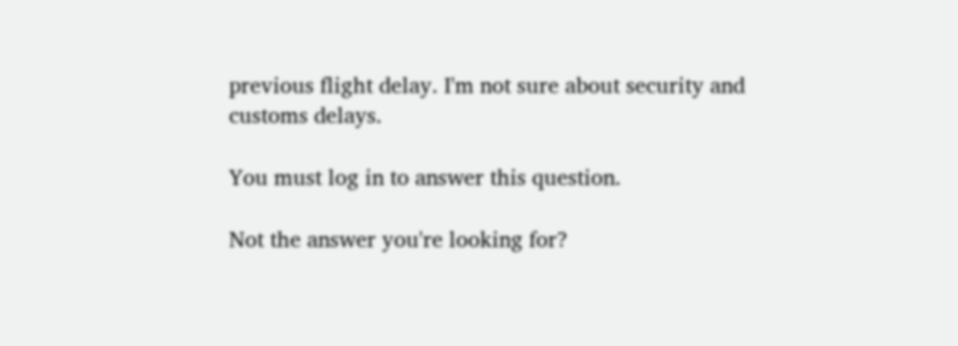previous flight delay. I'm not sure about security and customs delays.

You must log in to answer this question.

Not the answer you're looking for?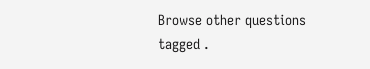Browse other questions tagged .